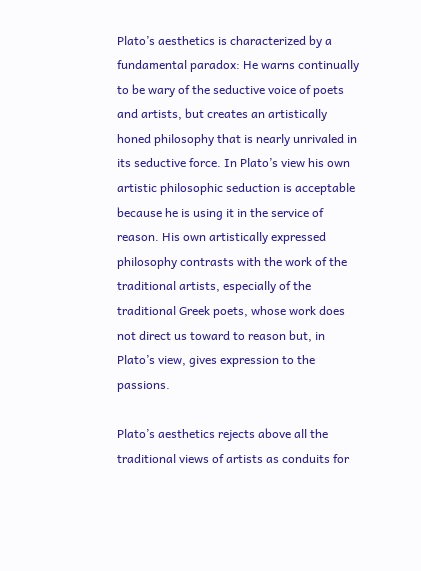Plato’s aesthetics is characterized by a fundamental paradox: He warns continually to be wary of the seductive voice of poets and artists, but creates an artistically honed philosophy that is nearly unrivaled in its seductive force. In Plato’s view his own artistic philosophic seduction is acceptable because he is using it in the service of reason. His own artistically expressed philosophy contrasts with the work of the traditional artists, especially of the traditional Greek poets, whose work does not direct us toward to reason but, in Plato’s view, gives expression to the passions.

Plato’s aesthetics rejects above all the traditional views of artists as conduits for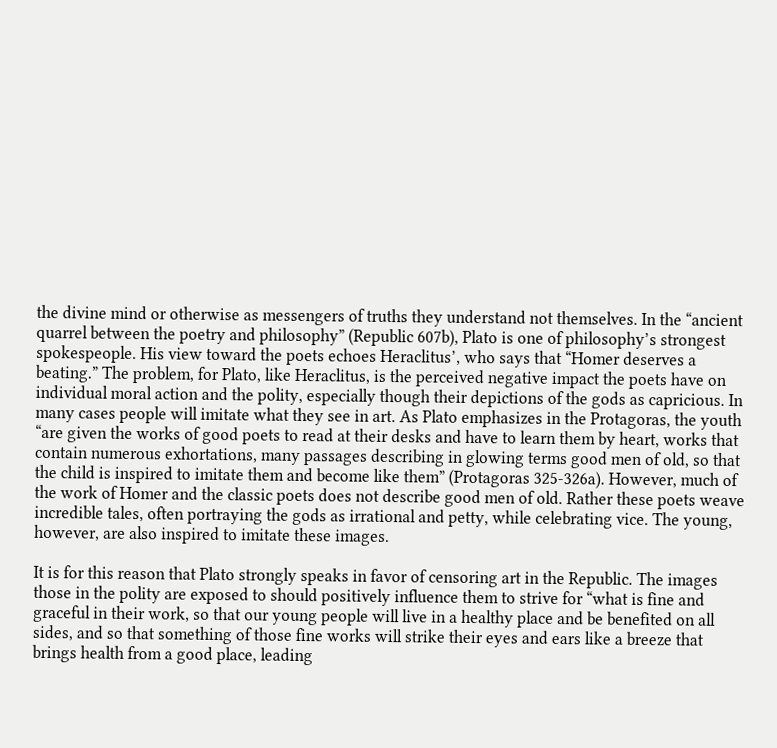the divine mind or otherwise as messengers of truths they understand not themselves. In the “ancient quarrel between the poetry and philosophy” (Republic 607b), Plato is one of philosophy’s strongest spokespeople. His view toward the poets echoes Heraclitus’, who says that “Homer deserves a beating.” The problem, for Plato, like Heraclitus, is the perceived negative impact the poets have on individual moral action and the polity, especially though their depictions of the gods as capricious. In many cases people will imitate what they see in art. As Plato emphasizes in the Protagoras, the youth “are given the works of good poets to read at their desks and have to learn them by heart, works that contain numerous exhortations, many passages describing in glowing terms good men of old, so that the child is inspired to imitate them and become like them” (Protagoras 325-326a). However, much of the work of Homer and the classic poets does not describe good men of old. Rather these poets weave incredible tales, often portraying the gods as irrational and petty, while celebrating vice. The young, however, are also inspired to imitate these images.

It is for this reason that Plato strongly speaks in favor of censoring art in the Republic. The images those in the polity are exposed to should positively influence them to strive for “what is fine and graceful in their work, so that our young people will live in a healthy place and be benefited on all sides, and so that something of those fine works will strike their eyes and ears like a breeze that brings health from a good place, leading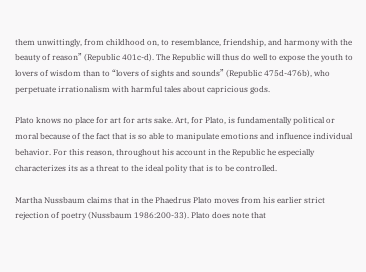them unwittingly, from childhood on, to resemblance, friendship, and harmony with the beauty of reason” (Republic 401c-d). The Republic will thus do well to expose the youth to lovers of wisdom than to “lovers of sights and sounds” (Republic 475d-476b), who perpetuate irrationalism with harmful tales about capricious gods.

Plato knows no place for art for arts sake. Art, for Plato, is fundamentally political or moral because of the fact that is so able to manipulate emotions and influence individual behavior. For this reason, throughout his account in the Republic he especially characterizes its as a threat to the ideal polity that is to be controlled.

Martha Nussbaum claims that in the Phaedrus Plato moves from his earlier strict rejection of poetry (Nussbaum 1986:200-33). Plato does note that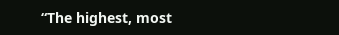“The highest, most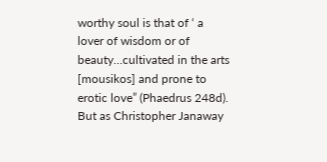worthy soul is that of ‘ a lover of wisdom or of beauty…cultivated in the arts [mousikos] and prone to erotic love” (Phaedrus 248d). But as Christopher Janaway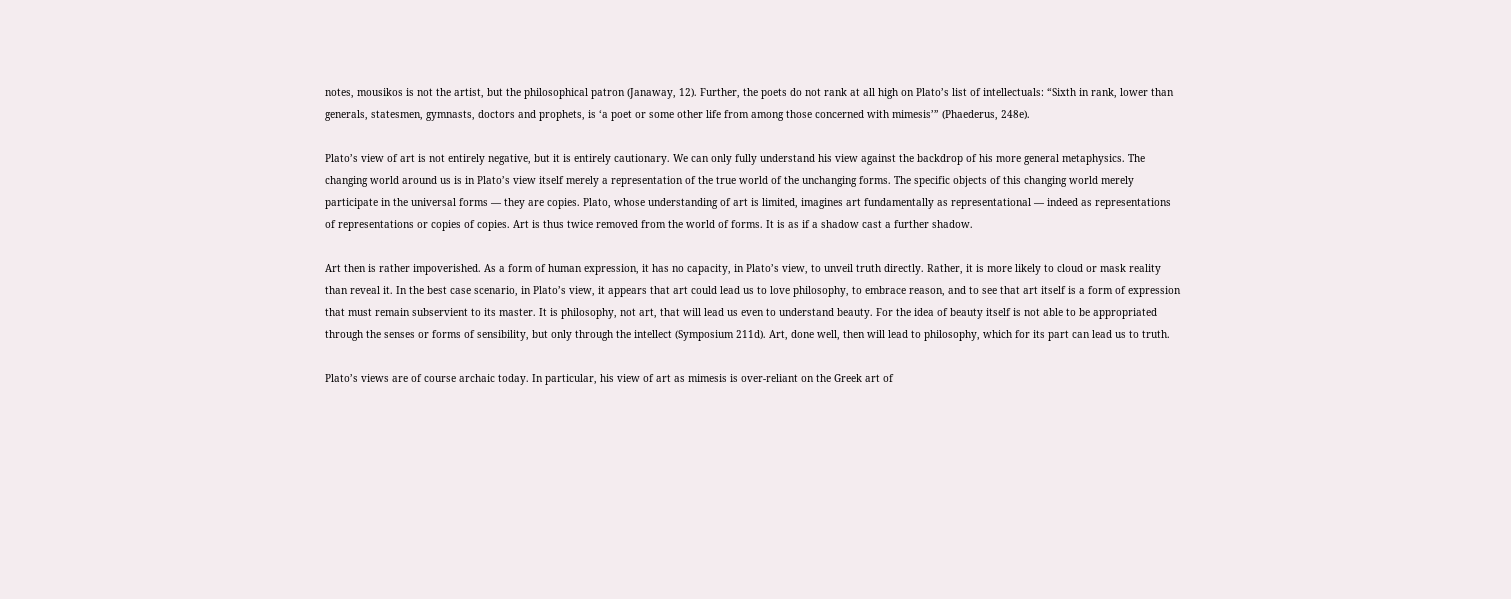notes, mousikos is not the artist, but the philosophical patron (Janaway, 12). Further, the poets do not rank at all high on Plato’s list of intellectuals: “Sixth in rank, lower than generals, statesmen, gymnasts, doctors and prophets, is ‘a poet or some other life from among those concerned with mimesis’” (Phaederus, 248e).

Plato’s view of art is not entirely negative, but it is entirely cautionary. We can only fully understand his view against the backdrop of his more general metaphysics. The changing world around us is in Plato’s view itself merely a representation of the true world of the unchanging forms. The specific objects of this changing world merely participate in the universal forms — they are copies. Plato, whose understanding of art is limited, imagines art fundamentally as representational — indeed as representations of representations or copies of copies. Art is thus twice removed from the world of forms. It is as if a shadow cast a further shadow.

Art then is rather impoverished. As a form of human expression, it has no capacity, in Plato’s view, to unveil truth directly. Rather, it is more likely to cloud or mask reality than reveal it. In the best case scenario, in Plato’s view, it appears that art could lead us to love philosophy, to embrace reason, and to see that art itself is a form of expression that must remain subservient to its master. It is philosophy, not art, that will lead us even to understand beauty. For the idea of beauty itself is not able to be appropriated through the senses or forms of sensibility, but only through the intellect (Symposium 211d). Art, done well, then will lead to philosophy, which for its part can lead us to truth.

Plato’s views are of course archaic today. In particular, his view of art as mimesis is over-reliant on the Greek art of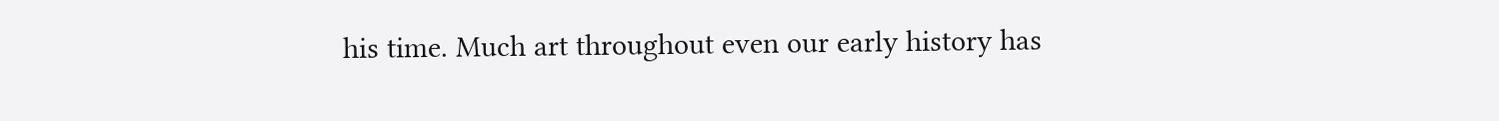his time. Much art throughout even our early history has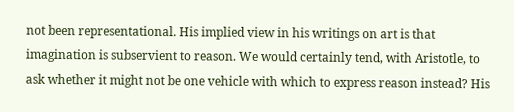not been representational. His implied view in his writings on art is that imagination is subservient to reason. We would certainly tend, with Aristotle, to ask whether it might not be one vehicle with which to express reason instead? His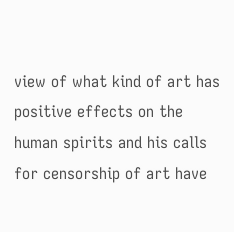view of what kind of art has positive effects on the human spirits and his calls for censorship of art have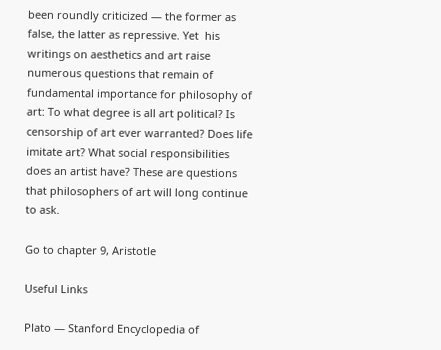been roundly criticized — the former as false, the latter as repressive. Yet  his writings on aesthetics and art raise numerous questions that remain of fundamental importance for philosophy of art: To what degree is all art political? Is censorship of art ever warranted? Does life imitate art? What social responsibilities does an artist have? These are questions that philosophers of art will long continue to ask.

Go to chapter 9, Aristotle

Useful Links

Plato — Stanford Encyclopedia of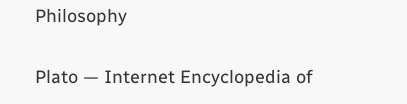Philosophy

Plato — Internet Encyclopedia of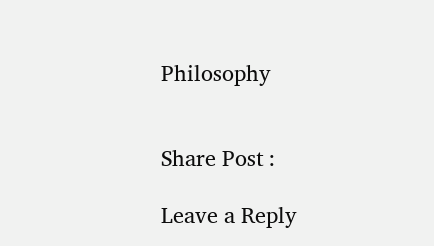Philosophy


Share Post :

Leave a Reply